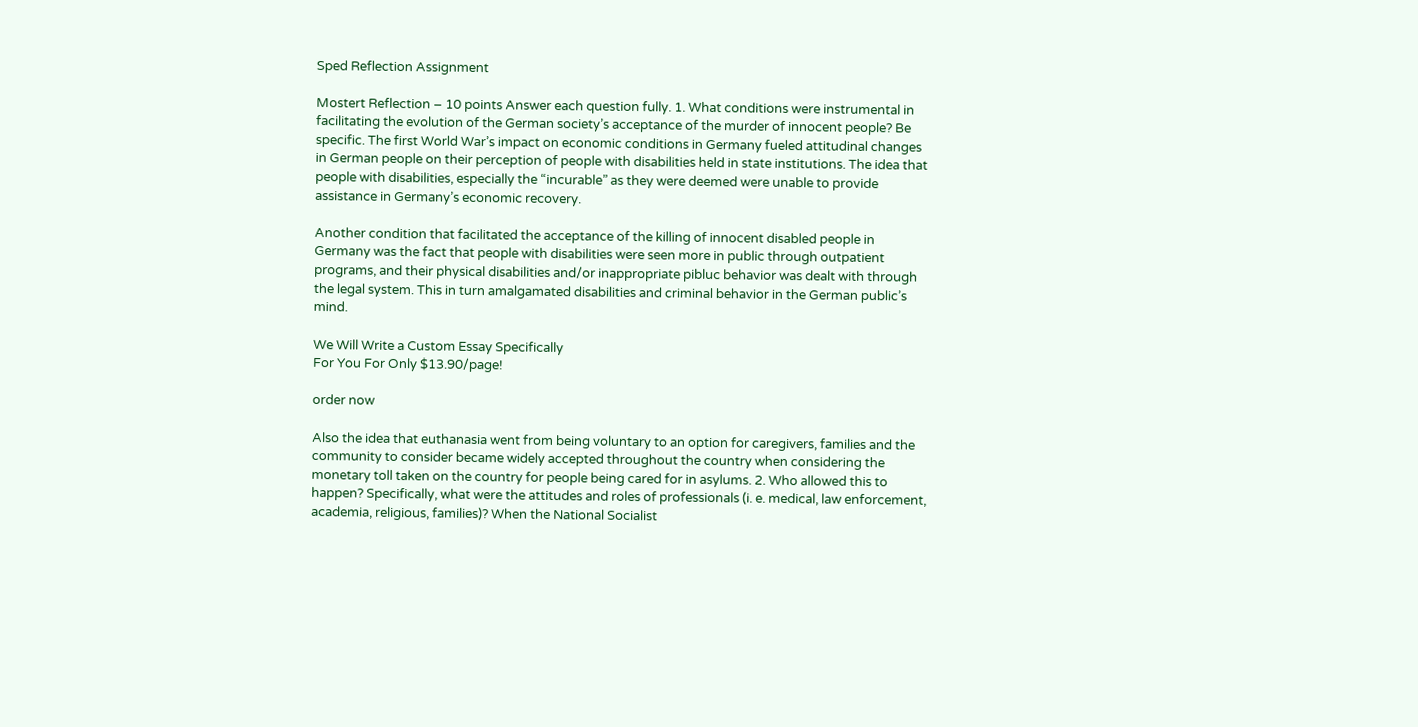Sped Reflection Assignment

Mostert Reflection – 10 points Answer each question fully. 1. What conditions were instrumental in facilitating the evolution of the German society’s acceptance of the murder of innocent people? Be specific. The first World War’s impact on economic conditions in Germany fueled attitudinal changes in German people on their perception of people with disabilities held in state institutions. The idea that people with disabilities, especially the “incurable” as they were deemed were unable to provide assistance in Germany’s economic recovery.

Another condition that facilitated the acceptance of the killing of innocent disabled people in Germany was the fact that people with disabilities were seen more in public through outpatient programs, and their physical disabilities and/or inappropriate pibluc behavior was dealt with through the legal system. This in turn amalgamated disabilities and criminal behavior in the German public’s mind.

We Will Write a Custom Essay Specifically
For You For Only $13.90/page!

order now

Also the idea that euthanasia went from being voluntary to an option for caregivers, families and the community to consider became widely accepted throughout the country when considering the monetary toll taken on the country for people being cared for in asylums. 2. Who allowed this to happen? Specifically, what were the attitudes and roles of professionals (i. e. medical, law enforcement, academia, religious, families)? When the National Socialist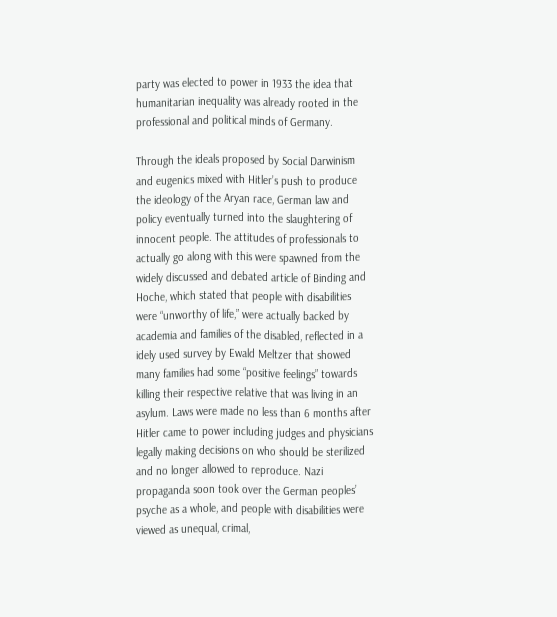party was elected to power in 1933 the idea that humanitarian inequality was already rooted in the professional and political minds of Germany.

Through the ideals proposed by Social Darwinism and eugenics mixed with Hitler’s push to produce the ideology of the Aryan race, German law and policy eventually turned into the slaughtering of innocent people. The attitudes of professionals to actually go along with this were spawned from the widely discussed and debated article of Binding and Hoche, which stated that people with disabilities were “unworthy of life,” were actually backed by academia and families of the disabled, reflected in a idely used survey by Ewald Meltzer that showed many families had some “positive feelings” towards killing their respective relative that was living in an asylum. Laws were made no less than 6 months after Hitler came to power including judges and physicians legally making decisions on who should be sterilized and no longer allowed to reproduce. Nazi propaganda soon took over the German peoples’ psyche as a whole, and people with disabilities were viewed as unequal, crimal,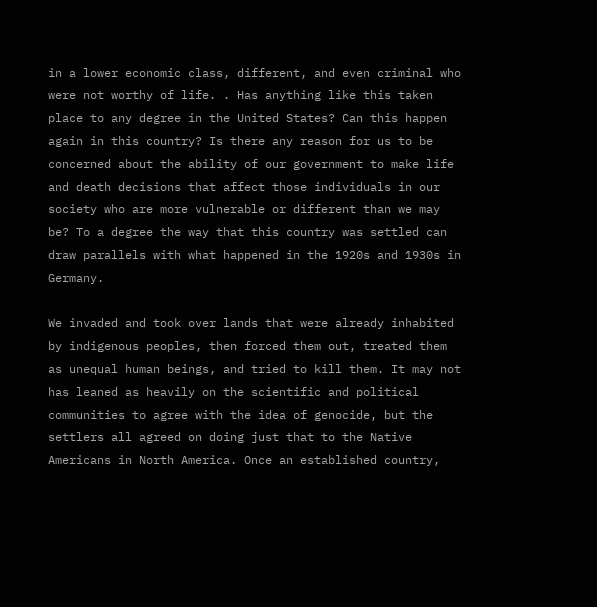in a lower economic class, different, and even criminal who were not worthy of life. . Has anything like this taken place to any degree in the United States? Can this happen again in this country? Is there any reason for us to be concerned about the ability of our government to make life and death decisions that affect those individuals in our society who are more vulnerable or different than we may be? To a degree the way that this country was settled can draw parallels with what happened in the 1920s and 1930s in Germany.

We invaded and took over lands that were already inhabited by indigenous peoples, then forced them out, treated them as unequal human beings, and tried to kill them. It may not has leaned as heavily on the scientific and political communities to agree with the idea of genocide, but the settlers all agreed on doing just that to the Native Americans in North America. Once an established country,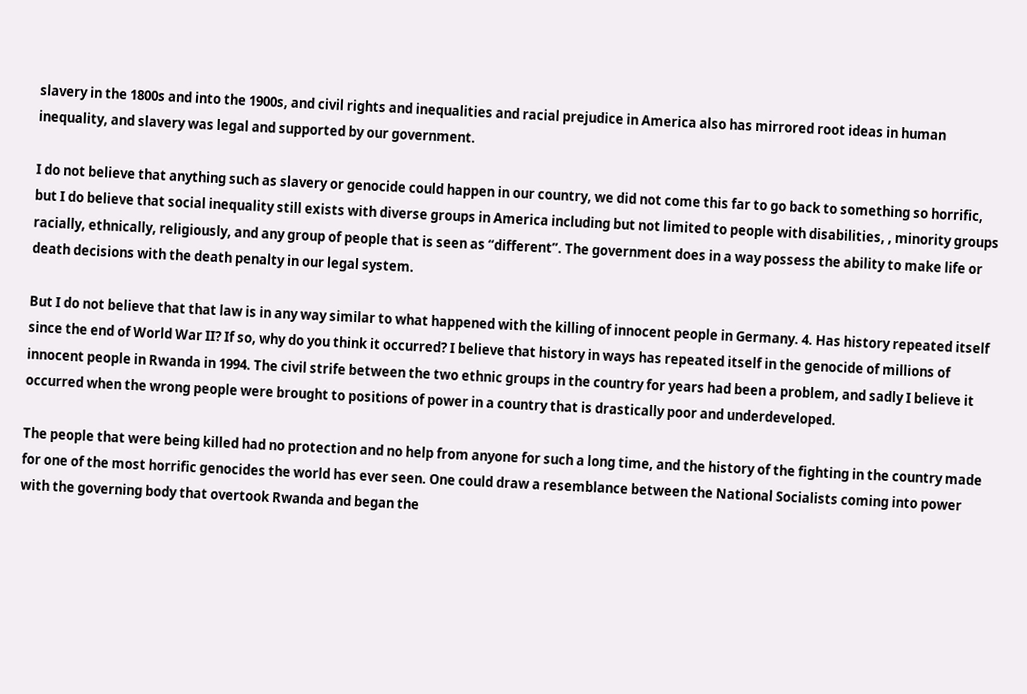slavery in the 1800s and into the 1900s, and civil rights and inequalities and racial prejudice in America also has mirrored root ideas in human inequality, and slavery was legal and supported by our government.

I do not believe that anything such as slavery or genocide could happen in our country, we did not come this far to go back to something so horrific, but I do believe that social inequality still exists with diverse groups in America including but not limited to people with disabilities, , minority groups racially, ethnically, religiously, and any group of people that is seen as “different”. The government does in a way possess the ability to make life or death decisions with the death penalty in our legal system.

But I do not believe that that law is in any way similar to what happened with the killing of innocent people in Germany. 4. Has history repeated itself since the end of World War II? If so, why do you think it occurred? I believe that history in ways has repeated itself in the genocide of millions of innocent people in Rwanda in 1994. The civil strife between the two ethnic groups in the country for years had been a problem, and sadly I believe it occurred when the wrong people were brought to positions of power in a country that is drastically poor and underdeveloped.

The people that were being killed had no protection and no help from anyone for such a long time, and the history of the fighting in the country made for one of the most horrific genocides the world has ever seen. One could draw a resemblance between the National Socialists coming into power with the governing body that overtook Rwanda and began the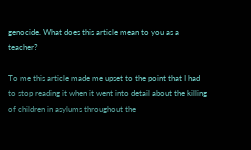genocide. What does this article mean to you as a teacher?

To me this article made me upset to the point that I had to stop reading it when it went into detail about the killing of children in asylums throughout the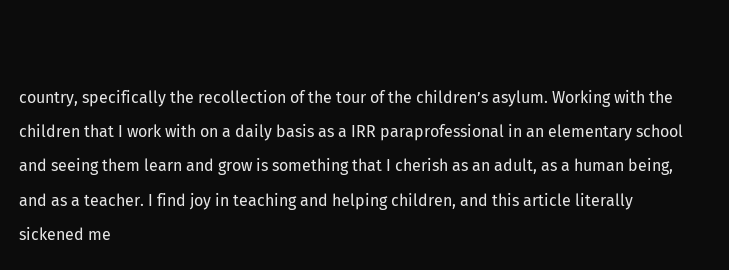country, specifically the recollection of the tour of the children’s asylum. Working with the children that I work with on a daily basis as a IRR paraprofessional in an elementary school and seeing them learn and grow is something that I cherish as an adult, as a human being, and as a teacher. I find joy in teaching and helping children, and this article literally sickened me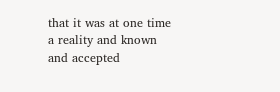that it was at one time a reality and known and accepted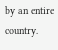by an entire country.